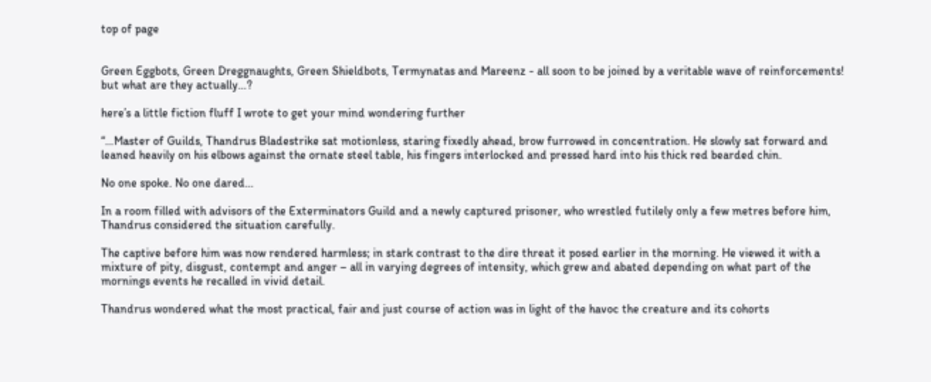top of page


Green Eggbots, Green Dreggnaughts, Green Shieldbots, Termynatas and Mareenz - all soon to be joined by a veritable wave of reinforcements! but what are they actually…?

here’s a little fiction fluff I wrote to get your mind wondering further

“…Master of Guilds, Thandrus Bladestrike sat motionless, staring fixedly ahead, brow furrowed in concentration. He slowly sat forward and leaned heavily on his elbows against the ornate steel table, his fingers interlocked and pressed hard into his thick red bearded chin.

No one spoke. No one dared…

In a room filled with advisors of the Exterminators Guild and a newly captured prisoner, who wrestled futilely only a few metres before him, Thandrus considered the situation carefully.

The captive before him was now rendered harmless; in stark contrast to the dire threat it posed earlier in the morning. He viewed it with a mixture of pity, disgust, contempt and anger – all in varying degrees of intensity, which grew and abated depending on what part of the mornings events he recalled in vivid detail.

Thandrus wondered what the most practical, fair and just course of action was in light of the havoc the creature and its cohorts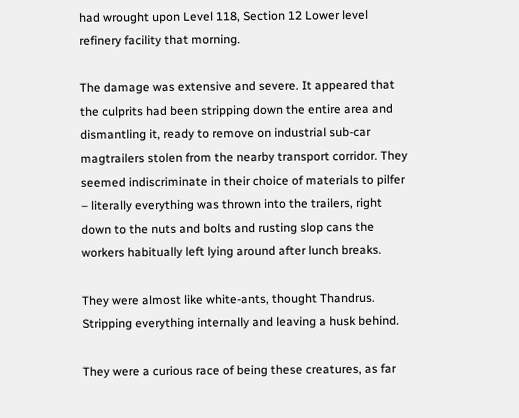had wrought upon Level 118, Section 12 Lower level refinery facility that morning.

The damage was extensive and severe. It appeared that the culprits had been stripping down the entire area and dismantling it, ready to remove on industrial sub-car magtrailers stolen from the nearby transport corridor. They seemed indiscriminate in their choice of materials to pilfer – literally everything was thrown into the trailers, right down to the nuts and bolts and rusting slop cans the workers habitually left lying around after lunch breaks.

They were almost like white-ants, thought Thandrus. Stripping everything internally and leaving a husk behind.

They were a curious race of being these creatures, as far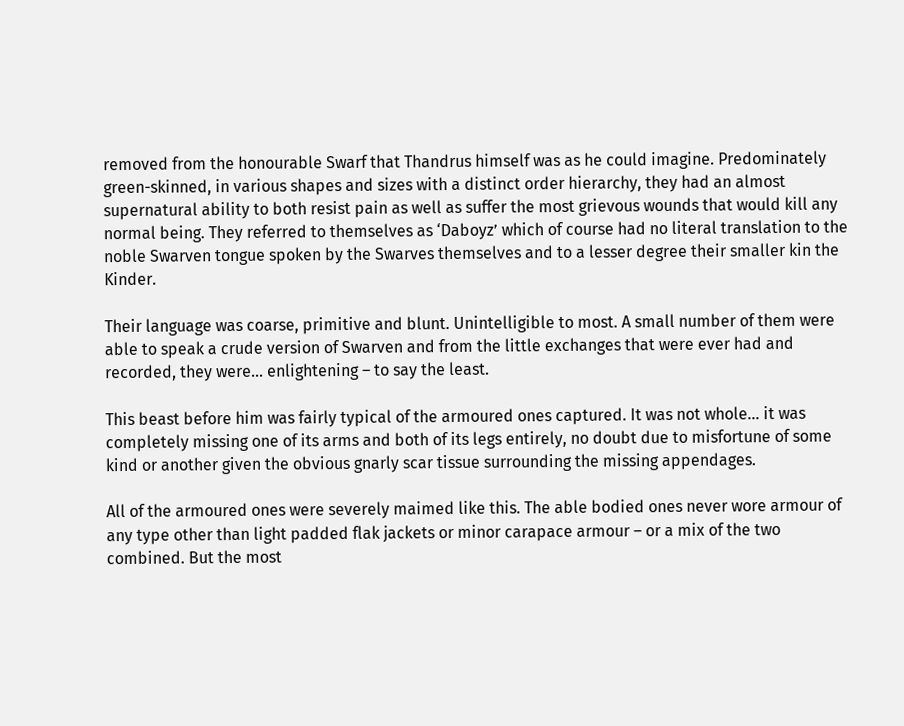removed from the honourable Swarf that Thandrus himself was as he could imagine. Predominately green-skinned, in various shapes and sizes with a distinct order hierarchy, they had an almost supernatural ability to both resist pain as well as suffer the most grievous wounds that would kill any normal being. They referred to themselves as ‘Daboyz’ which of course had no literal translation to the noble Swarven tongue spoken by the Swarves themselves and to a lesser degree their smaller kin the Kinder.

Their language was coarse, primitive and blunt. Unintelligible to most. A small number of them were able to speak a crude version of Swarven and from the little exchanges that were ever had and recorded, they were… enlightening – to say the least.

This beast before him was fairly typical of the armoured ones captured. It was not whole… it was completely missing one of its arms and both of its legs entirely, no doubt due to misfortune of some kind or another given the obvious gnarly scar tissue surrounding the missing appendages.

All of the armoured ones were severely maimed like this. The able bodied ones never wore armour of any type other than light padded flak jackets or minor carapace armour – or a mix of the two combined. But the most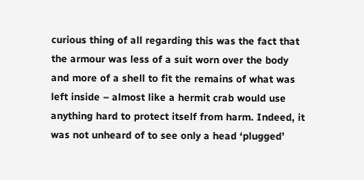curious thing of all regarding this was the fact that the armour was less of a suit worn over the body and more of a shell to fit the remains of what was left inside – almost like a hermit crab would use anything hard to protect itself from harm. Indeed, it was not unheard of to see only a head ‘plugged’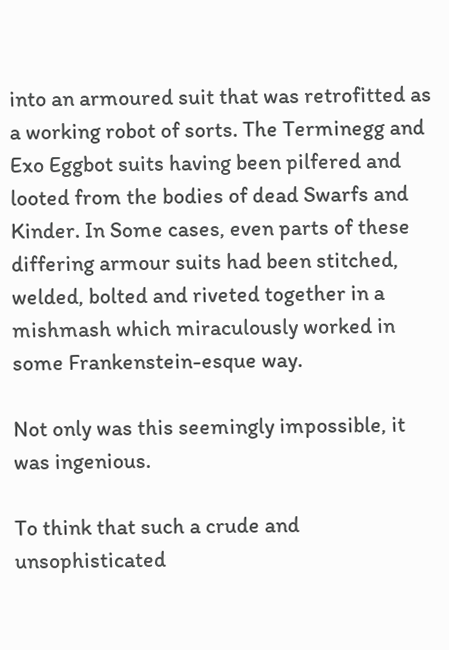into an armoured suit that was retrofitted as a working robot of sorts. The Terminegg and Exo Eggbot suits having been pilfered and looted from the bodies of dead Swarfs and Kinder. In Some cases, even parts of these differing armour suits had been stitched, welded, bolted and riveted together in a mishmash which miraculously worked in some Frankenstein-esque way.

Not only was this seemingly impossible, it was ingenious.

To think that such a crude and unsophisticated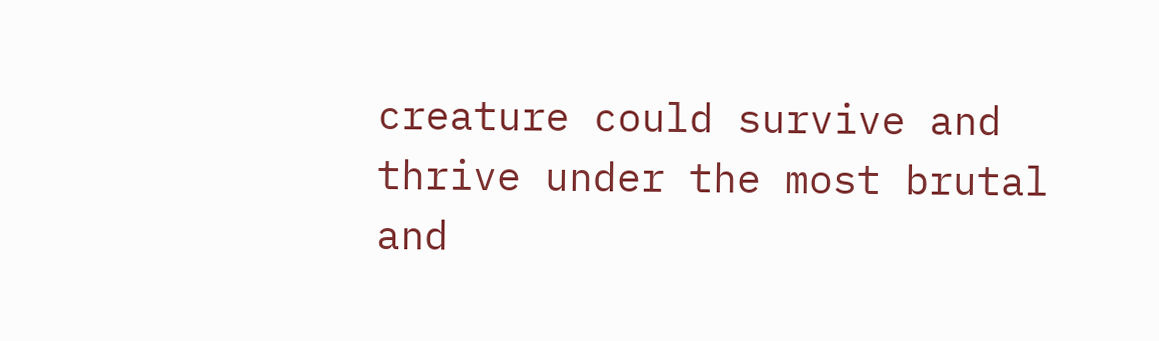creature could survive and thrive under the most brutal and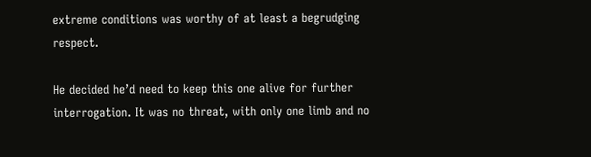extreme conditions was worthy of at least a begrudging respect.

He decided he’d need to keep this one alive for further interrogation. It was no threat, with only one limb and no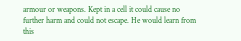armour or weapons. Kept in a cell it could cause no further harm and could not escape. He would learn from this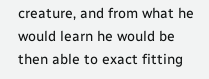creature, and from what he would learn he would be then able to exact fitting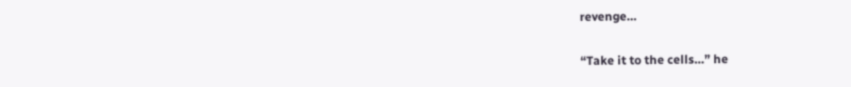revenge…

“Take it to the cells…” he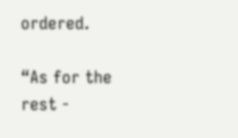ordered.

“As for the rest -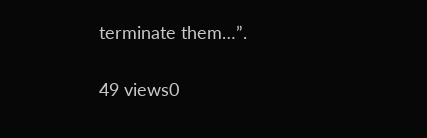terminate them…”.

49 views0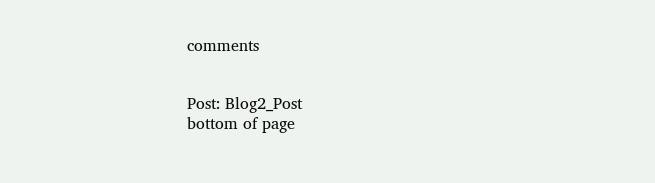comments


Post: Blog2_Post
bottom of page